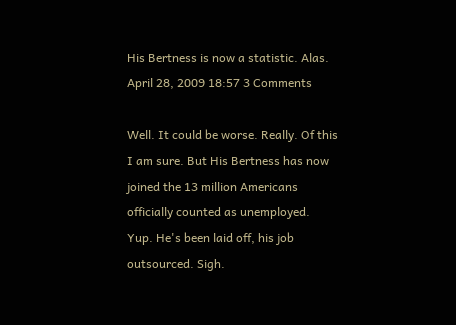His Bertness is now a statistic. Alas. April 28, 2009 18:57 3 Comments

Well. It could be worse. Really. Of this I am sure. But His Bertness has now joined the 13 million Americans officially counted as unemployed. Yup. He's been laid off, his job outsourced. Sigh.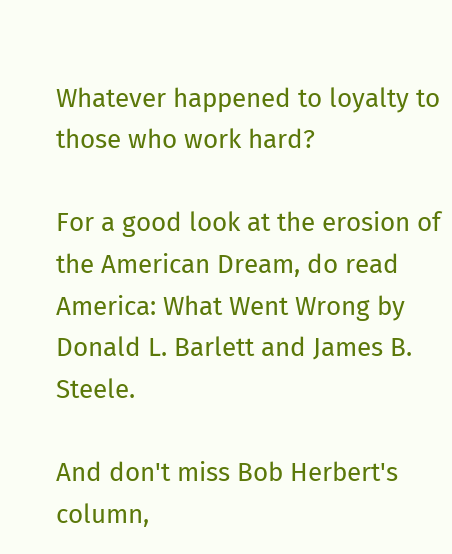Whatever happened to loyalty to those who work hard?

For a good look at the erosion of the American Dream, do read America: What Went Wrong by Donald L. Barlett and James B. Steele.

And don't miss Bob Herbert's column,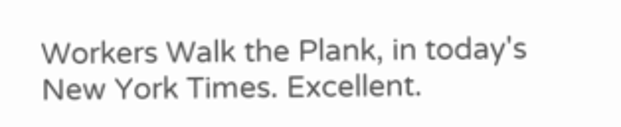Workers Walk the Plank, in today's New York Times. Excellent.